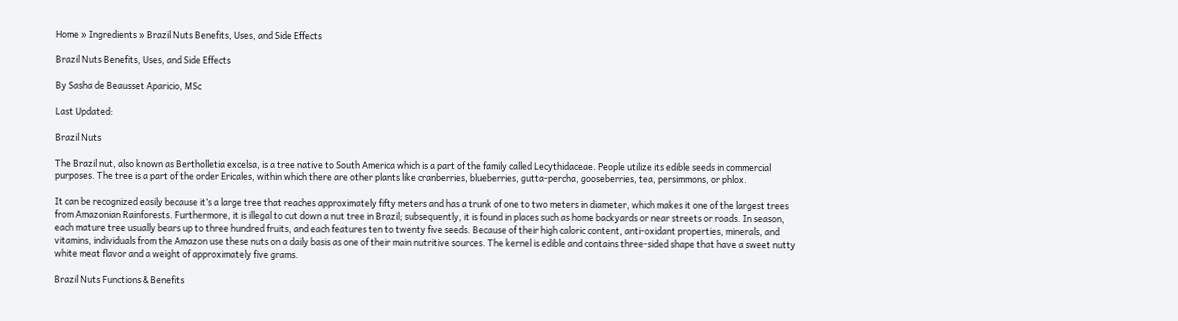Home » Ingredients » Brazil Nuts Benefits, Uses, and Side Effects

Brazil Nuts Benefits, Uses, and Side Effects

By Sasha de Beausset Aparicio, MSc

Last Updated:

Brazil Nuts

The Brazil nut, also known as Bertholletia excelsa, is a tree native to South America which is a part of the family called Lecythidaceae. People utilize its edible seeds in commercial purposes. The tree is a part of the order Ericales, within which there are other plants like cranberries, blueberries, gutta-percha, gooseberries, tea, persimmons, or phlox.

It can be recognized easily because it’s a large tree that reaches approximately fifty meters and has a trunk of one to two meters in diameter, which makes it one of the largest trees from Amazonian Rainforests. Furthermore, it is illegal to cut down a nut tree in Brazil; subsequently, it is found in places such as home backyards or near streets or roads. In season, each mature tree usually bears up to three hundred fruits, and each features ten to twenty five seeds. Because of their high caloric content, anti-oxidant properties, minerals, and vitamins, individuals from the Amazon use these nuts on a daily basis as one of their main nutritive sources. The kernel is edible and contains three-sided shape that have a sweet nutty white meat flavor and a weight of approximately five grams.

Brazil Nuts Functions & Benefits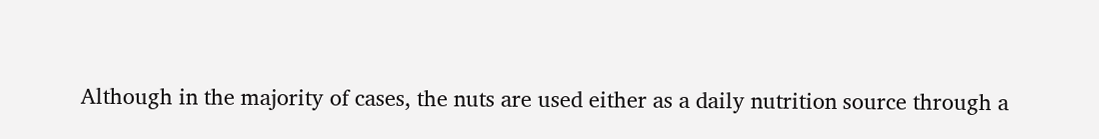Although in the majority of cases, the nuts are used either as a daily nutrition source through a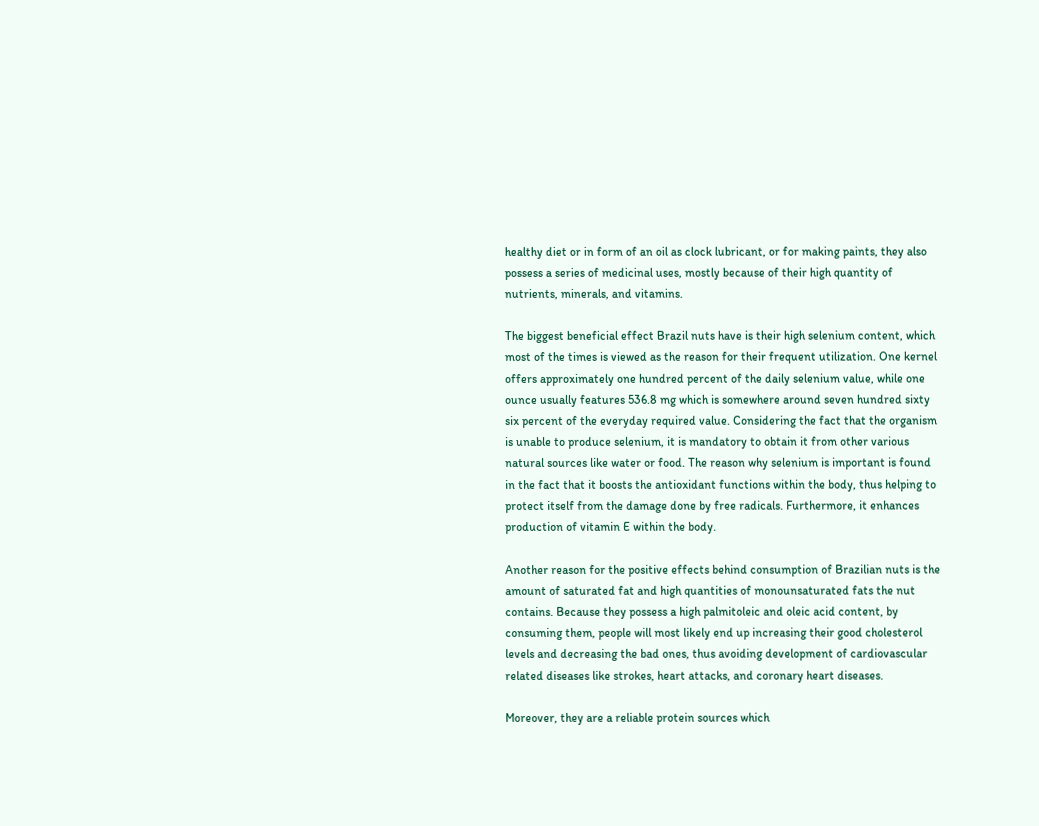healthy diet or in form of an oil as clock lubricant, or for making paints, they also possess a series of medicinal uses, mostly because of their high quantity of nutrients, minerals, and vitamins.

The biggest beneficial effect Brazil nuts have is their high selenium content, which most of the times is viewed as the reason for their frequent utilization. One kernel offers approximately one hundred percent of the daily selenium value, while one ounce usually features 536.8 mg which is somewhere around seven hundred sixty six percent of the everyday required value. Considering the fact that the organism is unable to produce selenium, it is mandatory to obtain it from other various natural sources like water or food. The reason why selenium is important is found in the fact that it boosts the antioxidant functions within the body, thus helping to protect itself from the damage done by free radicals. Furthermore, it enhances production of vitamin E within the body.

Another reason for the positive effects behind consumption of Brazilian nuts is the amount of saturated fat and high quantities of monounsaturated fats the nut contains. Because they possess a high palmitoleic and oleic acid content, by consuming them, people will most likely end up increasing their good cholesterol levels and decreasing the bad ones, thus avoiding development of cardiovascular related diseases like strokes, heart attacks, and coronary heart diseases.

Moreover, they are a reliable protein sources which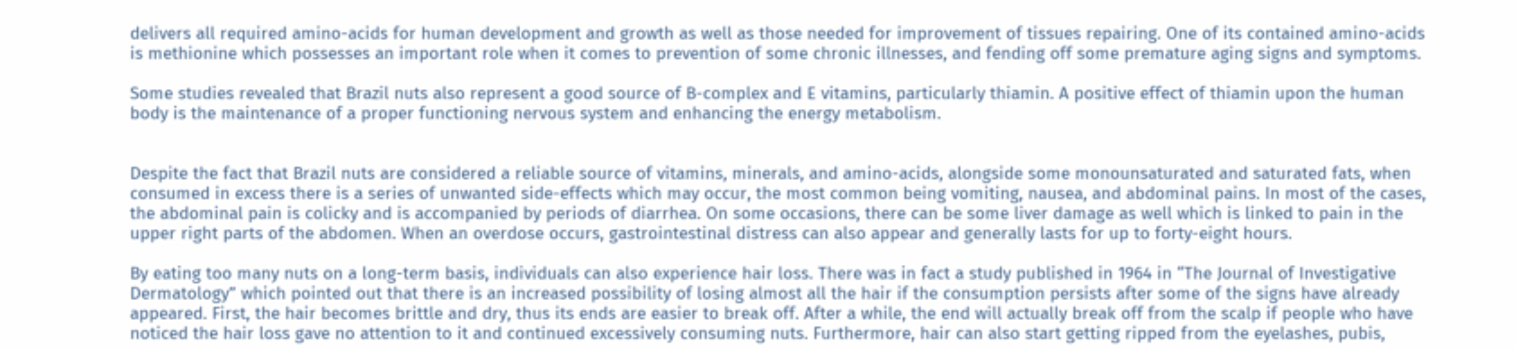delivers all required amino-acids for human development and growth as well as those needed for improvement of tissues repairing. One of its contained amino-acids is methionine which possesses an important role when it comes to prevention of some chronic illnesses, and fending off some premature aging signs and symptoms.

Some studies revealed that Brazil nuts also represent a good source of B-complex and E vitamins, particularly thiamin. A positive effect of thiamin upon the human body is the maintenance of a proper functioning nervous system and enhancing the energy metabolism.


Despite the fact that Brazil nuts are considered a reliable source of vitamins, minerals, and amino-acids, alongside some monounsaturated and saturated fats, when consumed in excess there is a series of unwanted side-effects which may occur, the most common being vomiting, nausea, and abdominal pains. In most of the cases, the abdominal pain is colicky and is accompanied by periods of diarrhea. On some occasions, there can be some liver damage as well which is linked to pain in the upper right parts of the abdomen. When an overdose occurs, gastrointestinal distress can also appear and generally lasts for up to forty-eight hours.

By eating too many nuts on a long-term basis, individuals can also experience hair loss. There was in fact a study published in 1964 in “The Journal of Investigative Dermatology” which pointed out that there is an increased possibility of losing almost all the hair if the consumption persists after some of the signs have already appeared. First, the hair becomes brittle and dry, thus its ends are easier to break off. After a while, the end will actually break off from the scalp if people who have noticed the hair loss gave no attention to it and continued excessively consuming nuts. Furthermore, hair can also start getting ripped from the eyelashes, pubis,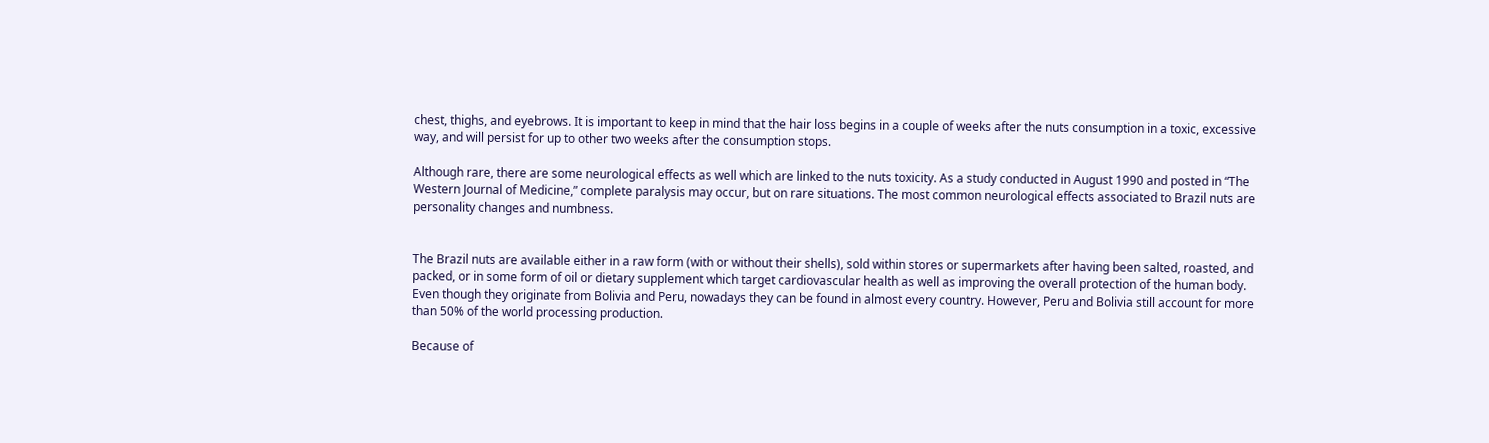chest, thighs, and eyebrows. It is important to keep in mind that the hair loss begins in a couple of weeks after the nuts consumption in a toxic, excessive way, and will persist for up to other two weeks after the consumption stops.

Although rare, there are some neurological effects as well which are linked to the nuts toxicity. As a study conducted in August 1990 and posted in “The Western Journal of Medicine,” complete paralysis may occur, but on rare situations. The most common neurological effects associated to Brazil nuts are personality changes and numbness.


The Brazil nuts are available either in a raw form (with or without their shells), sold within stores or supermarkets after having been salted, roasted, and packed, or in some form of oil or dietary supplement which target cardiovascular health as well as improving the overall protection of the human body. Even though they originate from Bolivia and Peru, nowadays they can be found in almost every country. However, Peru and Bolivia still account for more than 50% of the world processing production.

Because of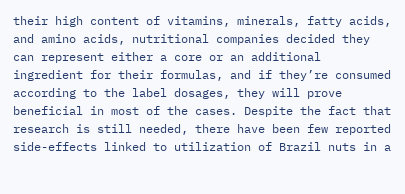their high content of vitamins, minerals, fatty acids, and amino acids, nutritional companies decided they can represent either a core or an additional ingredient for their formulas, and if they’re consumed according to the label dosages, they will prove beneficial in most of the cases. Despite the fact that research is still needed, there have been few reported side-effects linked to utilization of Brazil nuts in a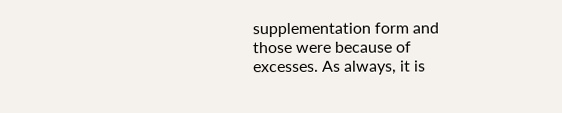supplementation form and those were because of excesses. As always, it is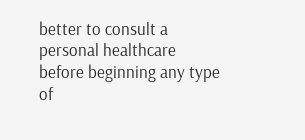better to consult a personal healthcare before beginning any type of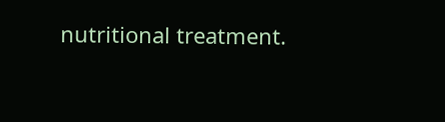nutritional treatment.